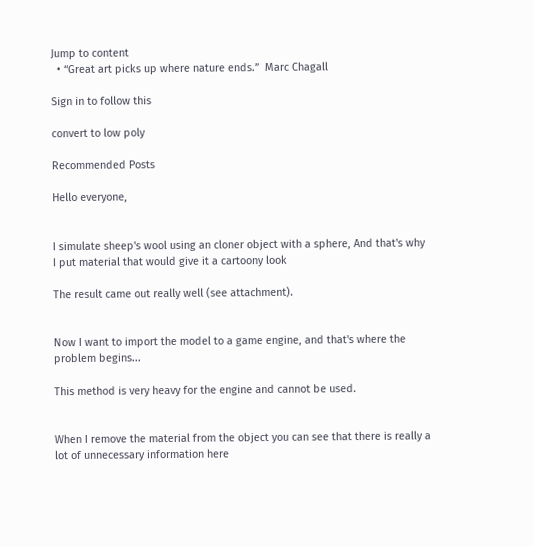Jump to content
  • “Great art picks up where nature ends.”  Marc Chagall

Sign in to follow this

convert to low poly

Recommended Posts

Hello everyone,


I simulate sheep's wool using an cloner object with a sphere, And that's why I put material that would give it a cartoony look

The result came out really well (see attachment).


Now I want to import the model to a game engine, and that's where the problem begins...

This method is very heavy for the engine and cannot be used.


When I remove the material from the object you can see that there is really a lot of unnecessary information here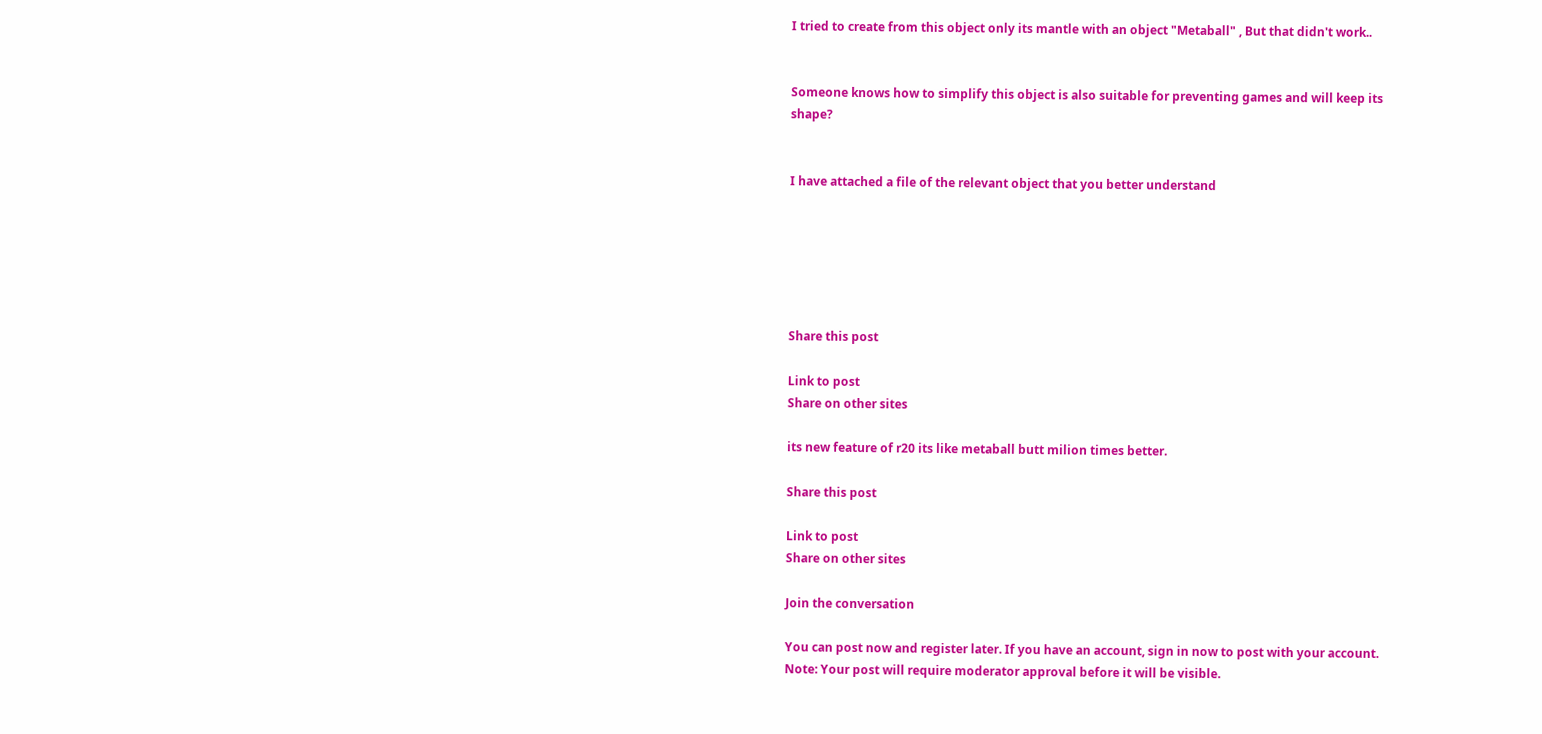I tried to create from this object only its mantle with an object "Metaball" , But that didn't work..


Someone knows how to simplify this object is also suitable for preventing games and will keep its shape?


I have attached a file of the relevant object that you better understand






Share this post

Link to post
Share on other sites

its new feature of r20 its like metaball butt milion times better.

Share this post

Link to post
Share on other sites

Join the conversation

You can post now and register later. If you have an account, sign in now to post with your account.
Note: Your post will require moderator approval before it will be visible.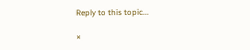Reply to this topic...

×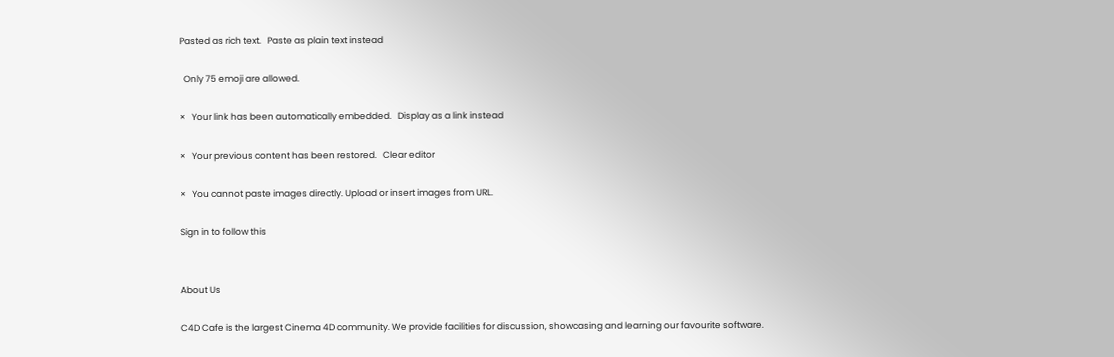Pasted as rich text.   Paste as plain text instead

  Only 75 emoji are allowed.

×   Your link has been automatically embedded.   Display as a link instead

×   Your previous content has been restored.   Clear editor

×   You cannot paste images directly. Upload or insert images from URL.

Sign in to follow this


About Us

C4D Cafe is the largest Cinema 4D community. We provide facilities for discussion, showcasing and learning our favourite software.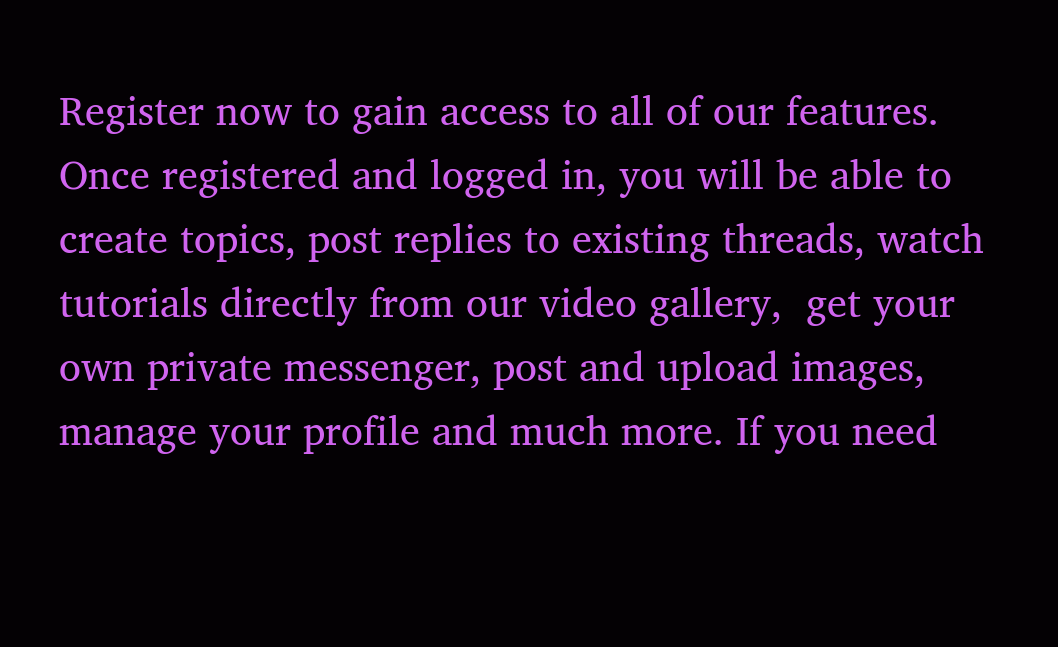Register now to gain access to all of our features. Once registered and logged in, you will be able to create topics, post replies to existing threads, watch tutorials directly from our video gallery,  get your own private messenger, post and upload images, manage your profile and much more. If you need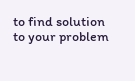to find solution to your problem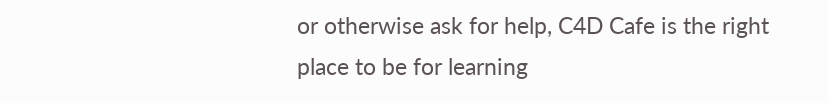or otherwise ask for help, C4D Cafe is the right place to be for learning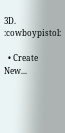3D.  :cowboypistol:

  • Create New...